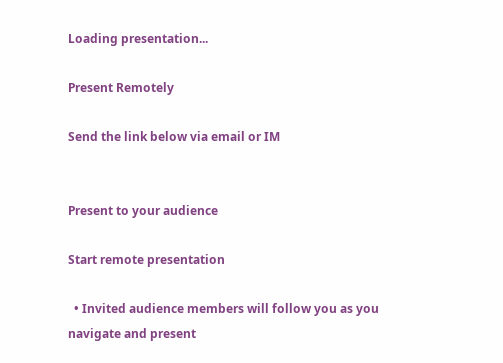Loading presentation...

Present Remotely

Send the link below via email or IM


Present to your audience

Start remote presentation

  • Invited audience members will follow you as you navigate and present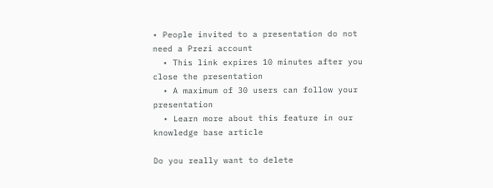• People invited to a presentation do not need a Prezi account
  • This link expires 10 minutes after you close the presentation
  • A maximum of 30 users can follow your presentation
  • Learn more about this feature in our knowledge base article

Do you really want to delete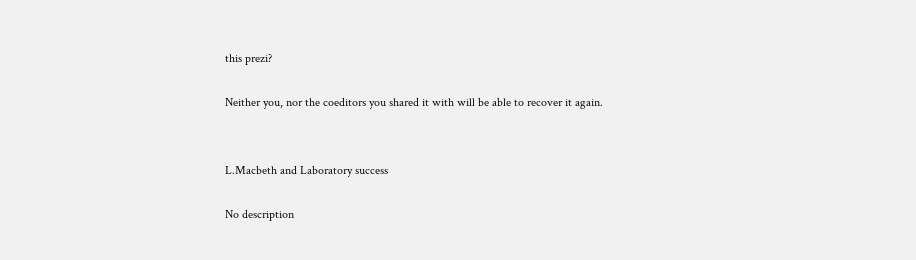this prezi?

Neither you, nor the coeditors you shared it with will be able to recover it again.


L.Macbeth and Laboratory success

No description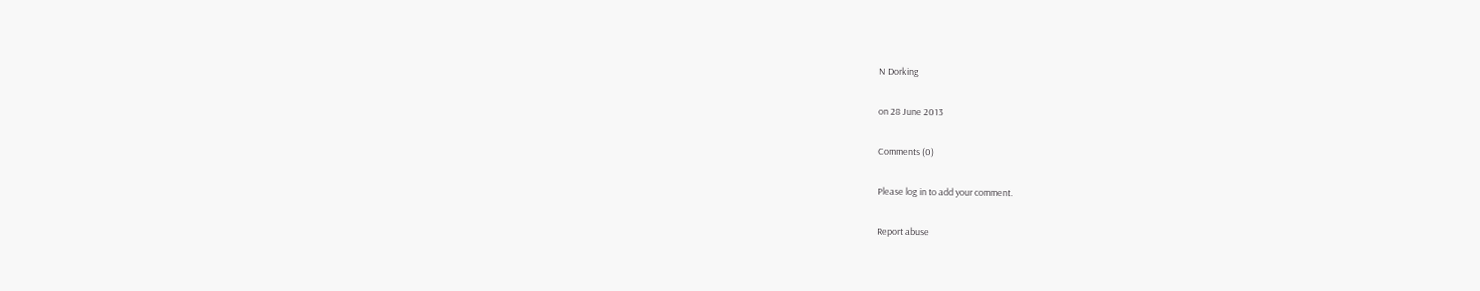N Dorking

on 28 June 2013

Comments (0)

Please log in to add your comment.

Report abuse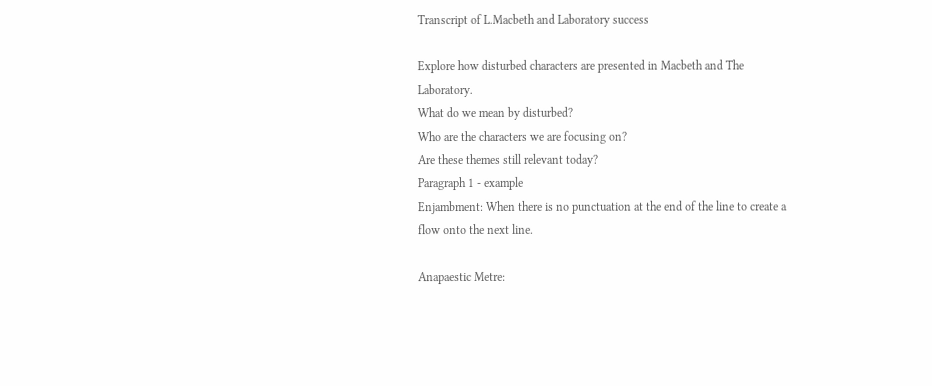Transcript of L.Macbeth and Laboratory success

Explore how disturbed characters are presented in Macbeth and The Laboratory.
What do we mean by disturbed?
Who are the characters we are focusing on?
Are these themes still relevant today?
Paragraph 1 - example
Enjambment: When there is no punctuation at the end of the line to create a flow onto the next line.

Anapaestic Metre: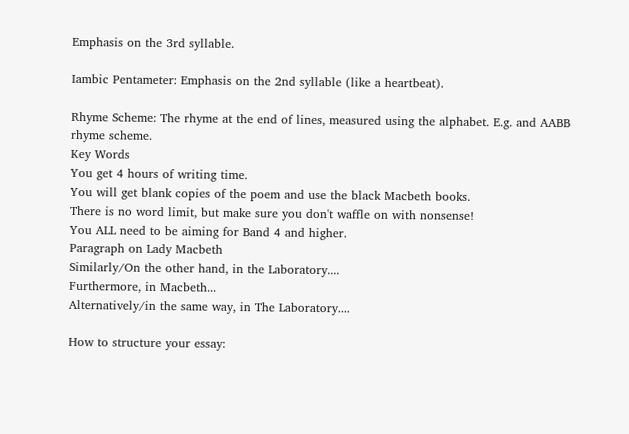Emphasis on the 3rd syllable.

Iambic Pentameter: Emphasis on the 2nd syllable (like a heartbeat).

Rhyme Scheme: The rhyme at the end of lines, measured using the alphabet. E.g. and AABB rhyme scheme.
Key Words
You get 4 hours of writing time.
You will get blank copies of the poem and use the black Macbeth books.
There is no word limit, but make sure you don't waffle on with nonsense!
You ALL need to be aiming for Band 4 and higher.
Paragraph on Lady Macbeth
Similarly/On the other hand, in the Laboratory....
Furthermore, in Macbeth...
Alternatively/in the same way, in The Laboratory....

How to structure your essay: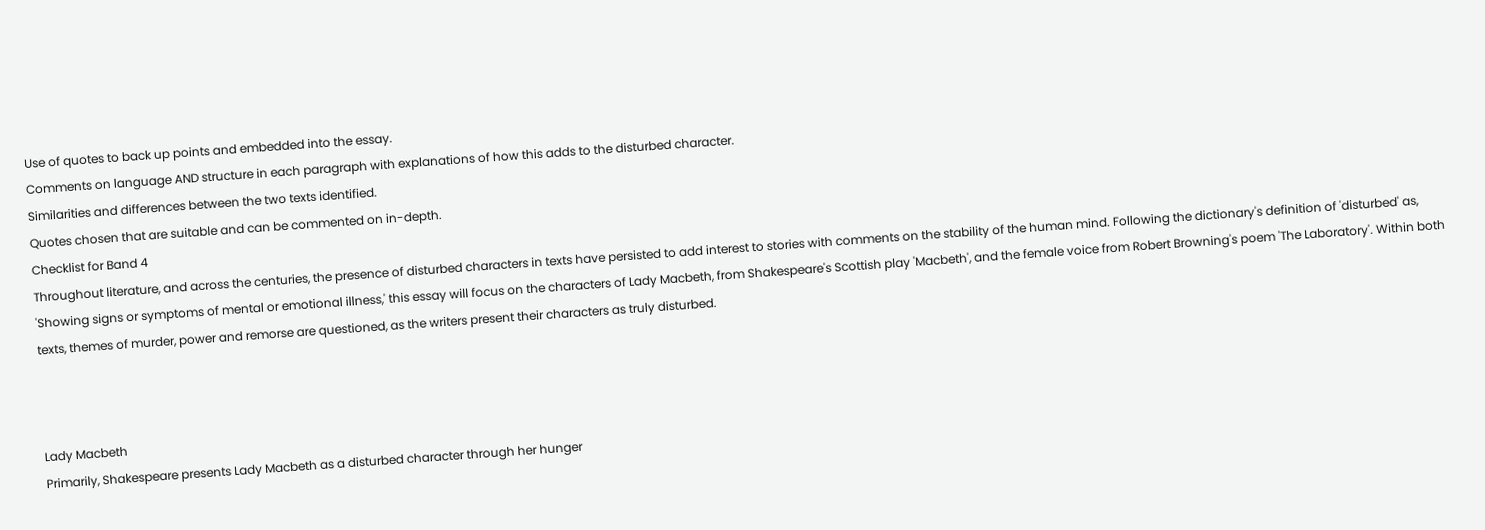Use of quotes to back up points and embedded into the essay.
Comments on language AND structure in each paragraph with explanations of how this adds to the disturbed character.
Similarities and differences between the two texts identified.
Quotes chosen that are suitable and can be commented on in-depth.
Checklist for Band 4
Throughout literature, and across the centuries, the presence of disturbed characters in texts have persisted to add interest to stories with comments on the stability of the human mind. Following the dictionary's definition of 'disturbed' as, 'Showing signs or symptoms of mental or emotional illness,' this essay will focus on the characters of Lady Macbeth, from Shakespeare's Scottish play 'Macbeth', and the female voice from Robert Browning's poem 'The Laboratory'. Within both texts, themes of murder, power and remorse are questioned, as the writers present their characters as truly disturbed.



Lady Macbeth
Primarily, Shakespeare presents Lady Macbeth as a disturbed character through her hunger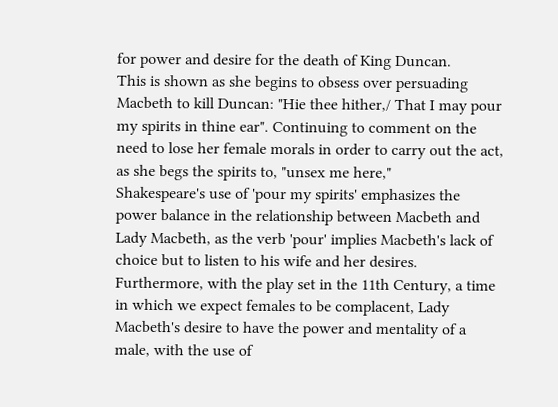for power and desire for the death of King Duncan.
This is shown as she begins to obsess over persuading Macbeth to kill Duncan: "Hie thee hither,/ That I may pour my spirits in thine ear". Continuing to comment on the need to lose her female morals in order to carry out the act, as she begs the spirits to, "unsex me here,"
Shakespeare's use of 'pour my spirits' emphasizes the power balance in the relationship between Macbeth and Lady Macbeth, as the verb 'pour' implies Macbeth's lack of choice but to listen to his wife and her desires. Furthermore, with the play set in the 11th Century, a time in which we expect females to be complacent, Lady Macbeth's desire to have the power and mentality of a male, with the use of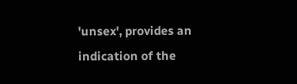'unsex', provides an indication of the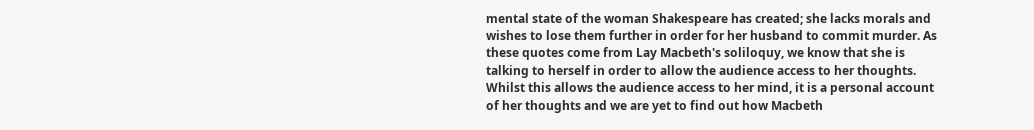mental state of the woman Shakespeare has created; she lacks morals and wishes to lose them further in order for her husband to commit murder. As these quotes come from Lay Macbeth's soliloquy, we know that she is talking to herself in order to allow the audience access to her thoughts.
Whilst this allows the audience access to her mind, it is a personal account of her thoughts and we are yet to find out how Macbeth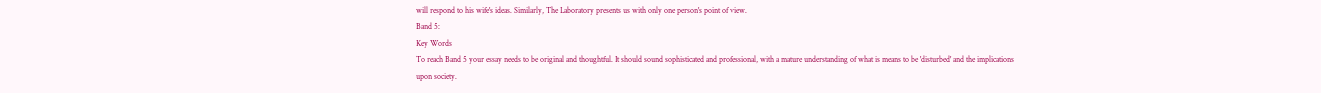will respond to his wife's ideas. Similarly, The Laboratory presents us with only one person's point of view.
Band 5:
Key Words
To reach Band 5 your essay needs to be original and thoughtful. It should sound sophisticated and professional, with a mature understanding of what is means to be 'disturbed' and the implications upon society.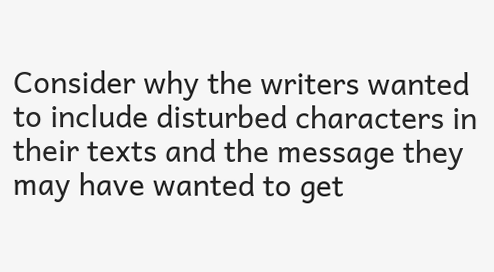Consider why the writers wanted to include disturbed characters in their texts and the message they may have wanted to get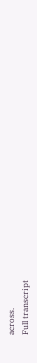across.
Full transcript